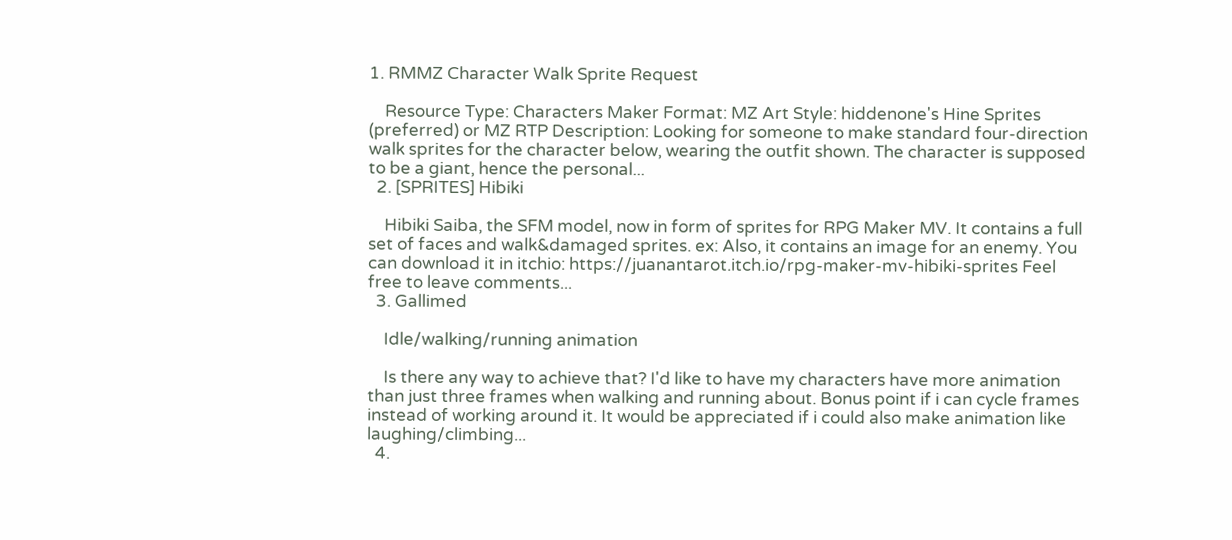1. RMMZ Character Walk Sprite Request

    Resource Type: Characters Maker Format: MZ Art Style: hiddenone's Hine Sprites (preferred) or MZ RTP Description: Looking for someone to make standard four-direction walk sprites for the character below, wearing the outfit shown. The character is supposed to be a giant, hence the personal...
  2. [SPRITES] Hibiki

    Hibiki Saiba, the SFM model, now in form of sprites for RPG Maker MV. It contains a full set of faces and walk&damaged sprites. ex: Also, it contains an image for an enemy. You can download it in itchio: https://juanantarot.itch.io/rpg-maker-mv-hibiki-sprites Feel free to leave comments...
  3. Gallimed

    Idle/walking/running animation

    Is there any way to achieve that? I'd like to have my characters have more animation than just three frames when walking and running about. Bonus point if i can cycle frames instead of working around it. It would be appreciated if i could also make animation like laughing/climbing...
  4.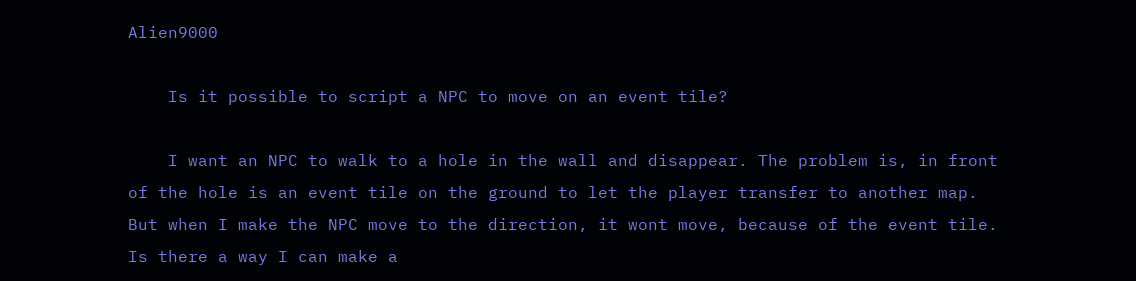Alien9000

    Is it possible to script a NPC to move on an event tile?

    I want an NPC to walk to a hole in the wall and disappear. The problem is, in front of the hole is an event tile on the ground to let the player transfer to another map. But when I make the NPC move to the direction, it wont move, because of the event tile. Is there a way I can make a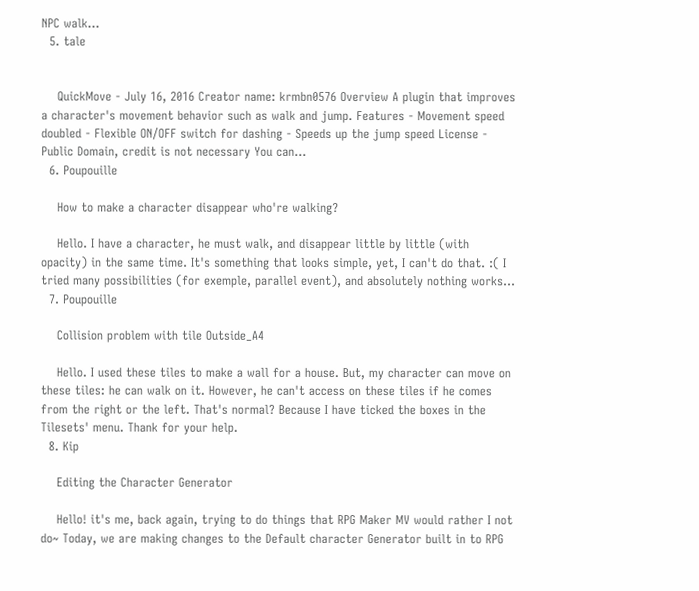NPC walk...
  5. tale


    QuickMove - July 16, 2016 Creator name: krmbn0576 Overview A plugin that improves a character's movement behavior such as walk and jump. Features - Movement speed doubled - Flexible ON/OFF switch for dashing - Speeds up the jump speed License - Public Domain, credit is not necessary You can...
  6. Poupouille

    How to make a character disappear who're walking?

    Hello. I have a character, he must walk, and disappear little by little (with opacity) in the same time. It's something that looks simple, yet, I can't do that. :( I tried many possibilities (for exemple, parallel event), and absolutely nothing works...
  7. Poupouille

    Collision problem with tile Outside_A4

    Hello. I used these tiles to make a wall for a house. But, my character can move on these tiles: he can walk on it. However, he can't access on these tiles if he comes from the right or the left. That's normal? Because I have ticked the boxes in the Tilesets' menu. Thank for your help.
  8. Kip

    Editing the Character Generator

    Hello! it's me, back again, trying to do things that RPG Maker MV would rather I not do~ Today, we are making changes to the Default character Generator built in to RPG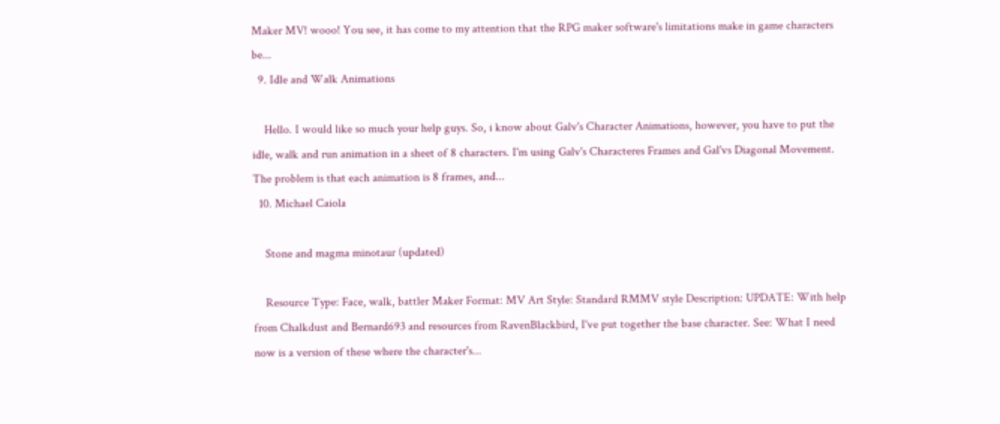Maker MV! wooo! You see, it has come to my attention that the RPG maker software's limitations make in game characters be...
  9. Idle and Walk Animations

    Hello. I would like so much your help guys. So, i know about Galv's Character Animations, however, you have to put the idle, walk and run animation in a sheet of 8 characters. I'm using Galv's Characteres Frames and Gal'vs Diagonal Movement. The problem is that each animation is 8 frames, and...
  10. Michael Caiola

    Stone and magma minotaur (updated)

    Resource Type: Face, walk, battler Maker Format: MV Art Style: Standard RMMV style Description: UPDATE: With help from Chalkdust and Bernard693 and resources from RavenBlackbird, I've put together the base character. See: What I need now is a version of these where the character's...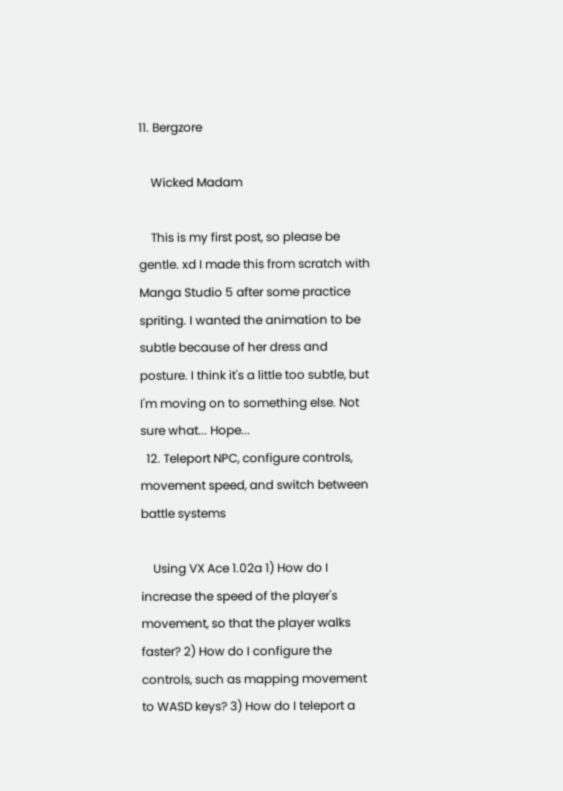11. Bergzore

    Wicked Madam

    This is my first post, so please be gentle. xd I made this from scratch with Manga Studio 5 after some practice spriting. I wanted the animation to be subtle because of her dress and posture. I think it's a little too subtle, but I'm moving on to something else. Not sure what... Hope...
  12. Teleport NPC, configure controls, movement speed, and switch between battle systems

    Using VX Ace 1.02a 1) How do I increase the speed of the player's movement, so that the player walks faster? 2) How do I configure the controls, such as mapping movement to WASD keys? 3) How do I teleport a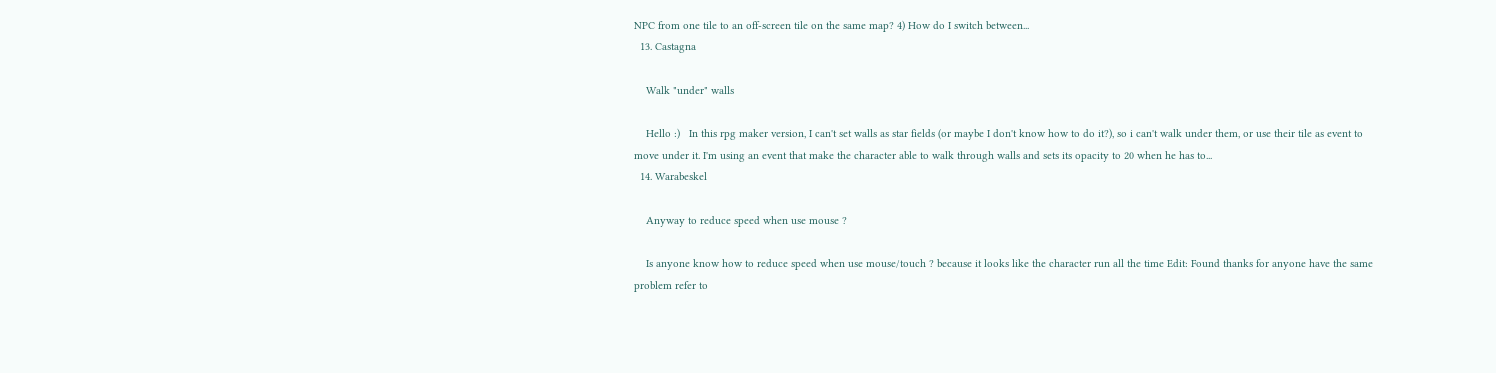NPC from one tile to an off-screen tile on the same map? 4) How do I switch between...
  13. Castagna

    Walk "under" walls

    Hello :)   In this rpg maker version, I can't set walls as star fields (or maybe I don't know how to do it?), so i can't walk under them, or use their tile as event to move under it. I'm using an event that make the character able to walk through walls and sets its opacity to 20 when he has to...
  14. Warabeskel

    Anyway to reduce speed when use mouse ?

    Is anyone know how to reduce speed when use mouse/touch ? because it looks like the character run all the time Edit: Found thanks for anyone have the same problem refer to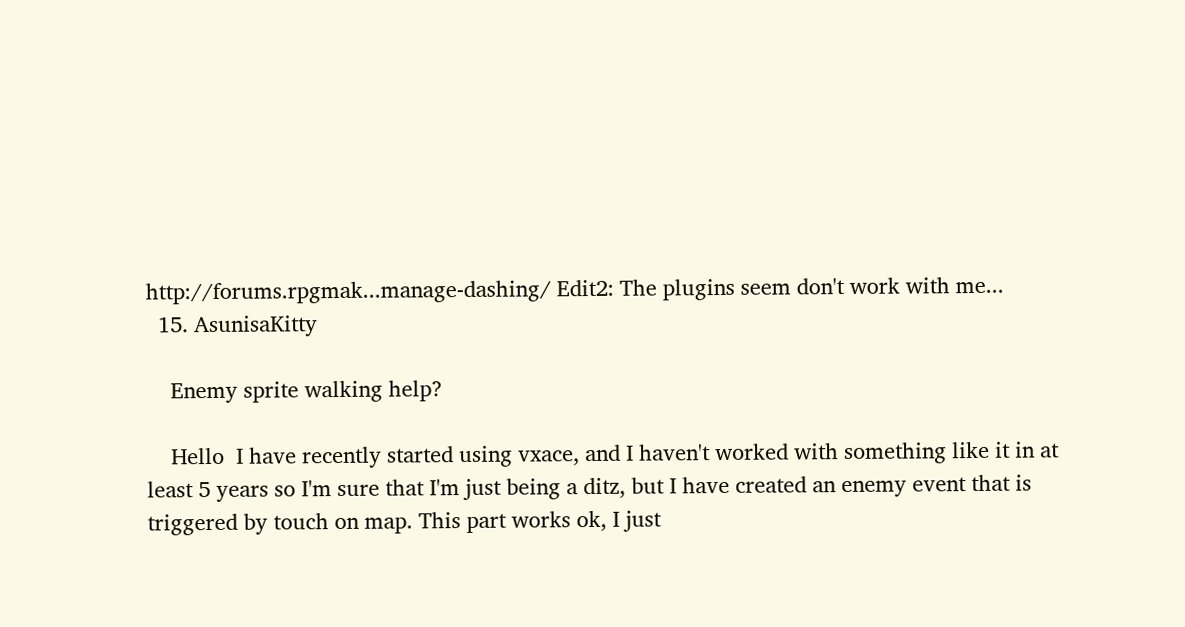http://forums.rpgmak...manage-dashing/ Edit2: The plugins seem don't work with me...
  15. AsunisaKitty

    Enemy sprite walking help?

    Hello  I have recently started using vxace, and I haven't worked with something like it in at least 5 years so I'm sure that I'm just being a ditz, but I have created an enemy event that is triggered by touch on map. This part works ok, I just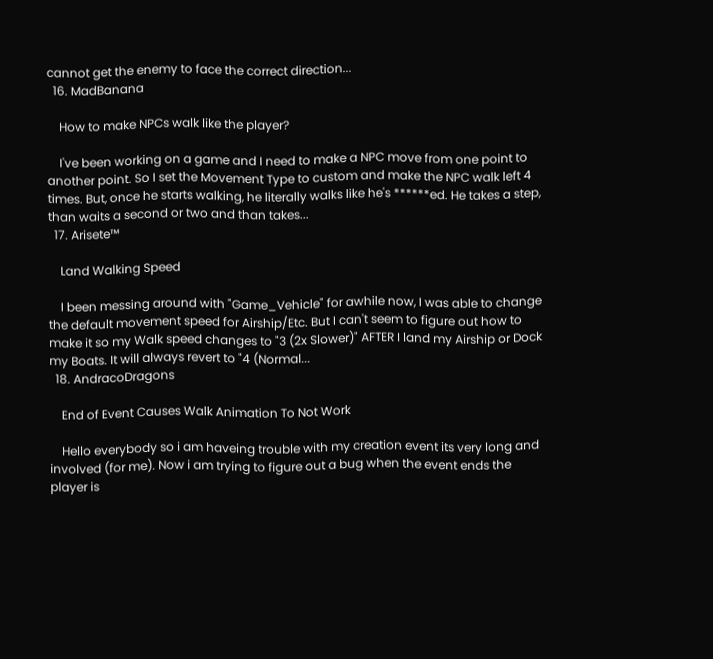cannot get the enemy to face the correct direction...
  16. MadBanana

    How to make NPCs walk like the player?

    I've been working on a game and I need to make a NPC move from one point to another point. So I set the Movement Type to custom and make the NPC walk left 4 times. But, once he starts walking, he literally walks like he's ******ed. He takes a step, than waits a second or two and than takes...
  17. Arisete™

    Land Walking Speed

    I been messing around with "Game_Vehicle" for awhile now, I was able to change the default movement speed for Airship/Etc. But I can't seem to figure out how to make it so my Walk speed changes to "3 (2x Slower)" AFTER I land my Airship or Dock my Boats. It will always revert to "4 (Normal...
  18. AndracoDragons

    End of Event Causes Walk Animation To Not Work

    Hello everybody so i am haveing trouble with my creation event its very long and involved (for me). Now i am trying to figure out a bug when the event ends the player is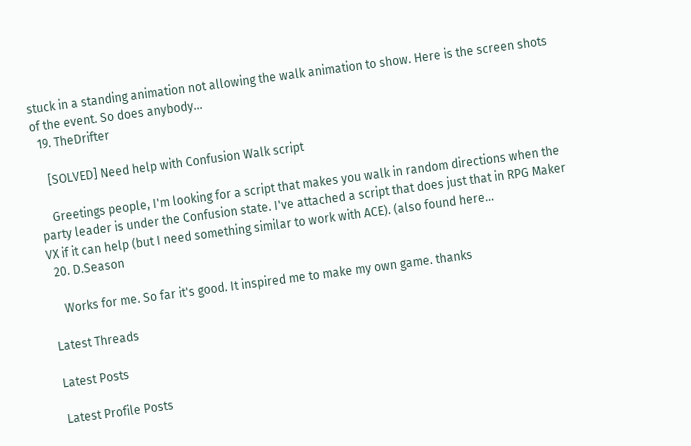stuck in a standing animation not allowing the walk animation to show. Here is the screen shots of the event. So does anybody...
  19. TheDrifter

    [SOLVED] Need help with Confusion Walk script

    Greetings people, I'm looking for a script that makes you walk in random directions when the party leader is under the Confusion state. I've attached a script that does just that in RPG Maker VX if it can help (but I need something similar to work with ACE). (also found here...
  20. D.Season

    Works for me. So far it's good. It inspired me to make my own game. thanks

Latest Threads

Latest Posts

Latest Profile Posts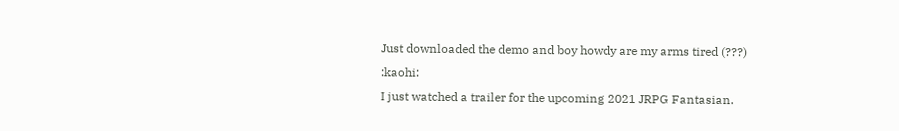Just downloaded the demo and boy howdy are my arms tired (???) :kaohi:
I just watched a trailer for the upcoming 2021 JRPG Fantasian.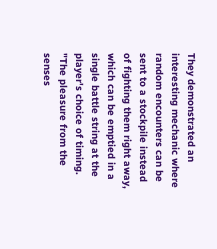They demonstrated an interesting mechanic where random encounters can be sent to a stockpile instead of fighting them right away, which can be emptied in a single battle string at the player's choice of timing.
"The pleasure from the senses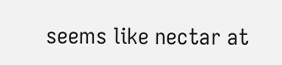seems like nectar at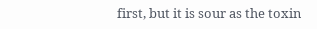first, but it is sour as the toxin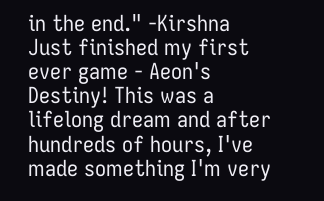in the end." -Kirshna
Just finished my first ever game - Aeon's Destiny! This was a lifelong dream and after hundreds of hours, I've made something I'm very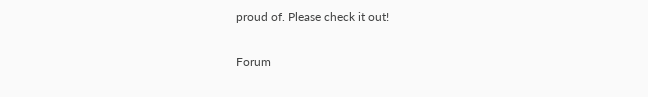proud of. Please check it out!

Forum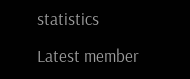statistics

Latest member